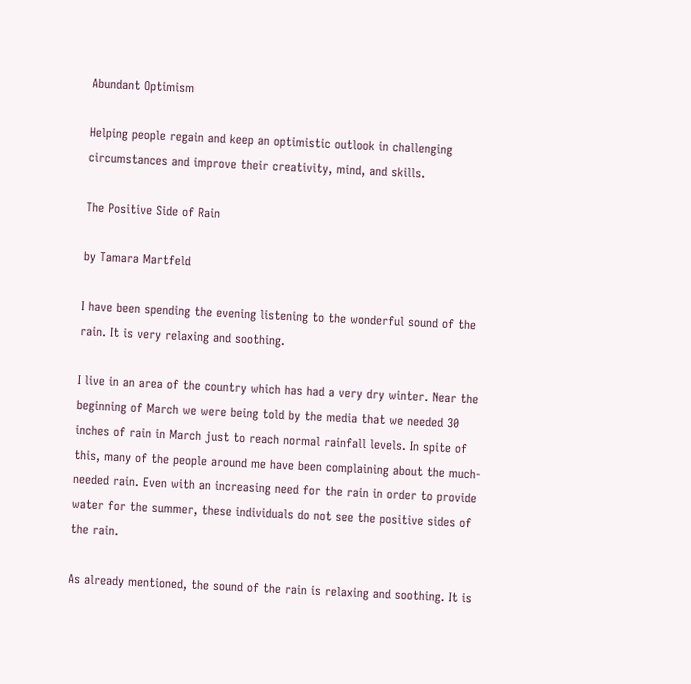Abundant Optimism

Helping people regain and keep an optimistic outlook in challenging circumstances and improve their creativity, mind, and skills.

The Positive Side of Rain

by Tamara Martfeld

I have been spending the evening listening to the wonderful sound of the rain. It is very relaxing and soothing.

I live in an area of the country which has had a very dry winter. Near the beginning of March we were being told by the media that we needed 30 inches of rain in March just to reach normal rainfall levels. In spite of this, many of the people around me have been complaining about the much-needed rain. Even with an increasing need for the rain in order to provide water for the summer, these individuals do not see the positive sides of the rain.

As already mentioned, the sound of the rain is relaxing and soothing. It is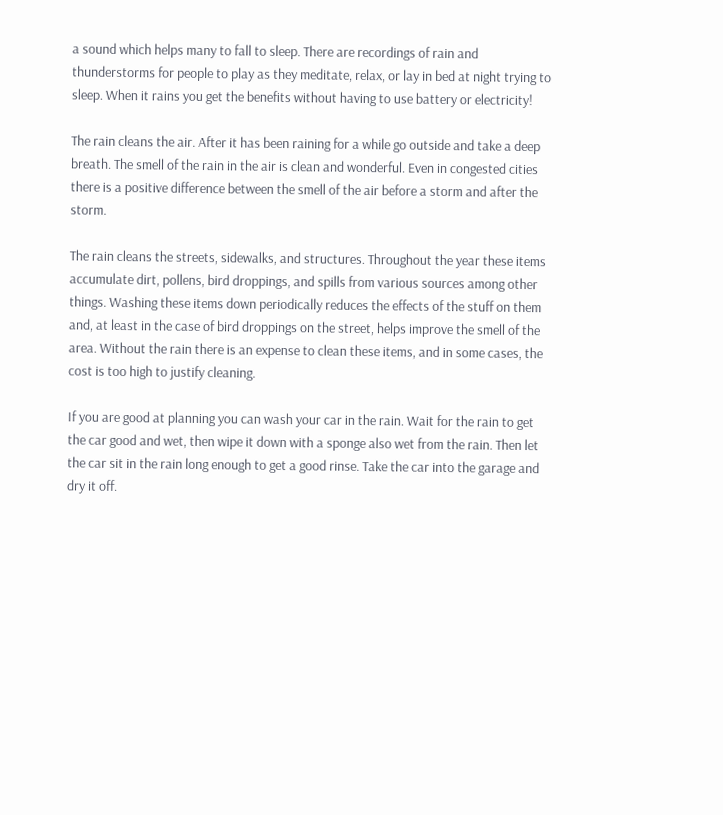a sound which helps many to fall to sleep. There are recordings of rain and thunderstorms for people to play as they meditate, relax, or lay in bed at night trying to sleep. When it rains you get the benefits without having to use battery or electricity!

The rain cleans the air. After it has been raining for a while go outside and take a deep breath. The smell of the rain in the air is clean and wonderful. Even in congested cities there is a positive difference between the smell of the air before a storm and after the storm.

The rain cleans the streets, sidewalks, and structures. Throughout the year these items accumulate dirt, pollens, bird droppings, and spills from various sources among other things. Washing these items down periodically reduces the effects of the stuff on them and, at least in the case of bird droppings on the street, helps improve the smell of the area. Without the rain there is an expense to clean these items, and in some cases, the cost is too high to justify cleaning.

If you are good at planning you can wash your car in the rain. Wait for the rain to get the car good and wet, then wipe it down with a sponge also wet from the rain. Then let the car sit in the rain long enough to get a good rinse. Take the car into the garage and dry it off.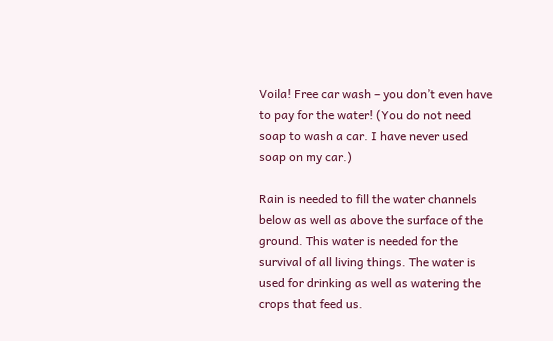Voila! Free car wash – you don’t even have to pay for the water! (You do not need soap to wash a car. I have never used soap on my car.)

Rain is needed to fill the water channels below as well as above the surface of the ground. This water is needed for the survival of all living things. The water is used for drinking as well as watering the crops that feed us.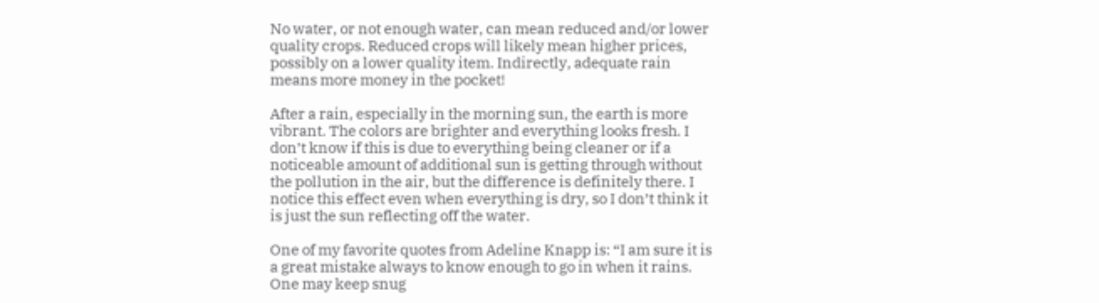No water, or not enough water, can mean reduced and/or lower quality crops. Reduced crops will likely mean higher prices, possibly on a lower quality item. Indirectly, adequate rain means more money in the pocket!

After a rain, especially in the morning sun, the earth is more vibrant. The colors are brighter and everything looks fresh. I don’t know if this is due to everything being cleaner or if a noticeable amount of additional sun is getting through without the pollution in the air, but the difference is definitely there. I notice this effect even when everything is dry, so I don’t think it is just the sun reflecting off the water.

One of my favorite quotes from Adeline Knapp is: “I am sure it is a great mistake always to know enough to go in when it rains. One may keep snug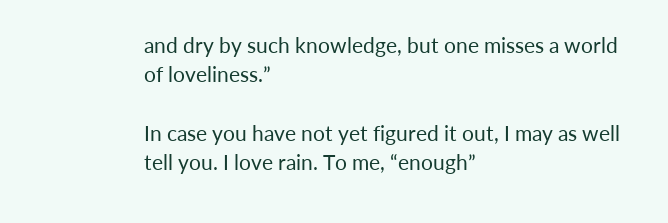and dry by such knowledge, but one misses a world of loveliness.”

In case you have not yet figured it out, I may as well tell you. I love rain. To me, “enough”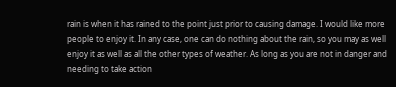rain is when it has rained to the point just prior to causing damage. I would like more people to enjoy it. In any case, one can do nothing about the rain, so you may as well enjoy it as well as all the other types of weather. As long as you are not in danger and needing to take action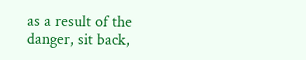as a result of the danger, sit back,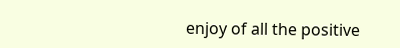enjoy of all the positive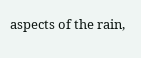aspects of the rain,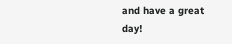and have a great day!